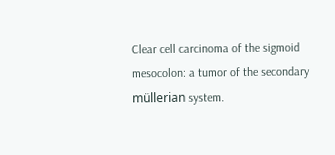Clear cell carcinoma of the sigmoid mesocolon: a tumor of the secondary müllerian system.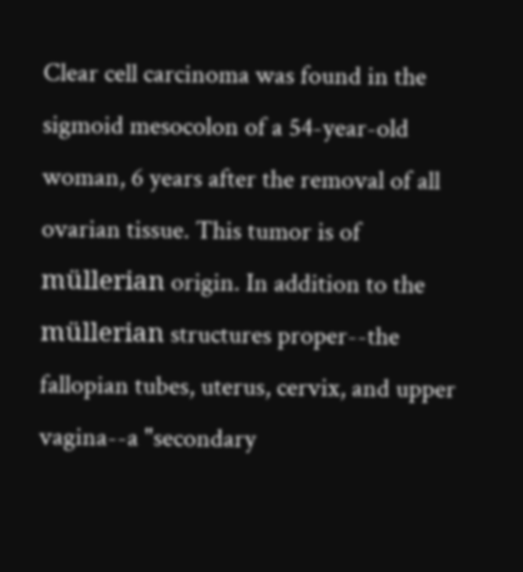Clear cell carcinoma was found in the sigmoid mesocolon of a 54-year-old woman, 6 years after the removal of all ovarian tissue. This tumor is of müllerian origin. In addition to the müllerian structures proper--the fallopian tubes, uterus, cervix, and upper vagina--a "secondary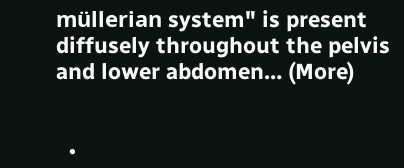müllerian system" is present diffusely throughout the pelvis and lower abdomen… (More)


  •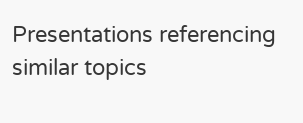Presentations referencing similar topics